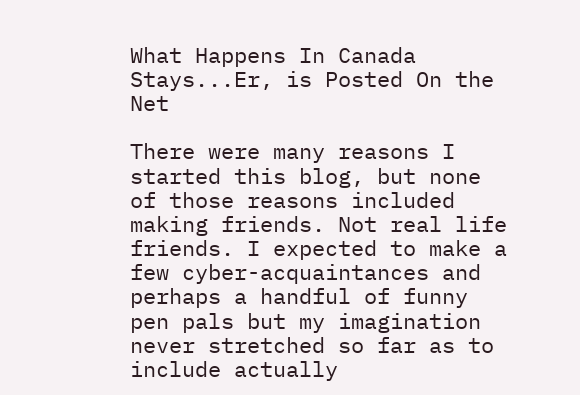What Happens In Canada Stays...Er, is Posted On the Net

There were many reasons I started this blog, but none of those reasons included making friends. Not real life friends. I expected to make a few cyber-acquaintances and perhaps a handful of funny pen pals but my imagination never stretched so far as to include actually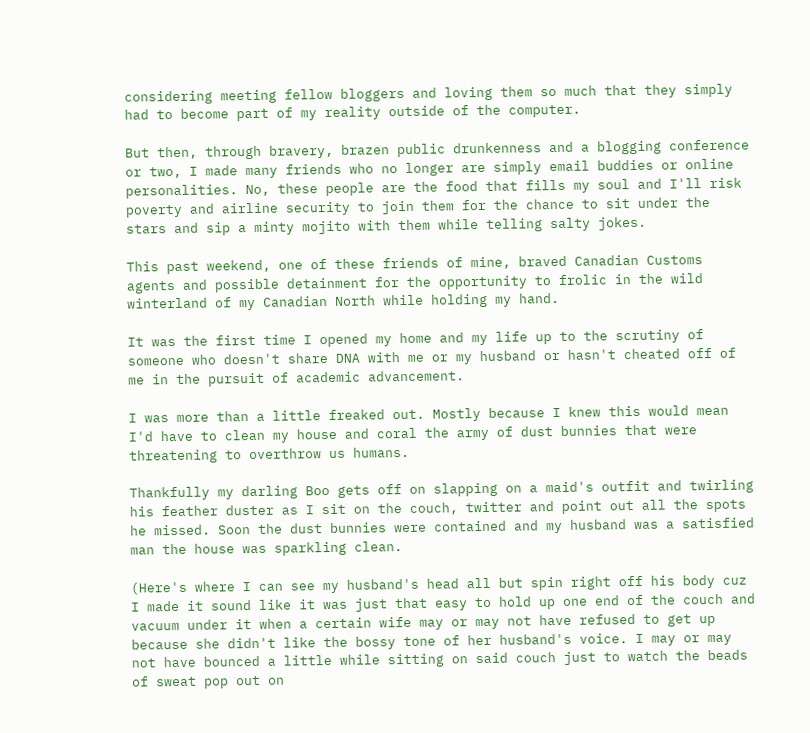considering meeting fellow bloggers and loving them so much that they simply had to become part of my reality outside of the computer.

But then, through bravery, brazen public drunkenness and a blogging conference or two, I made many friends who no longer are simply email buddies or online personalities. No, these people are the food that fills my soul and I'll risk poverty and airline security to join them for the chance to sit under the stars and sip a minty mojito with them while telling salty jokes.

This past weekend, one of these friends of mine, braved Canadian Customs agents and possible detainment for the opportunity to frolic in the wild winterland of my Canadian North while holding my hand.

It was the first time I opened my home and my life up to the scrutiny of someone who doesn't share DNA with me or my husband or hasn't cheated off of me in the pursuit of academic advancement.

I was more than a little freaked out. Mostly because I knew this would mean I'd have to clean my house and coral the army of dust bunnies that were threatening to overthrow us humans.

Thankfully my darling Boo gets off on slapping on a maid's outfit and twirling his feather duster as I sit on the couch, twitter and point out all the spots he missed. Soon the dust bunnies were contained and my husband was a satisfied man the house was sparkling clean.

(Here's where I can see my husband's head all but spin right off his body cuz I made it sound like it was just that easy to hold up one end of the couch and vacuum under it when a certain wife may or may not have refused to get up because she didn't like the bossy tone of her husband's voice. I may or may not have bounced a little while sitting on said couch just to watch the beads of sweat pop out on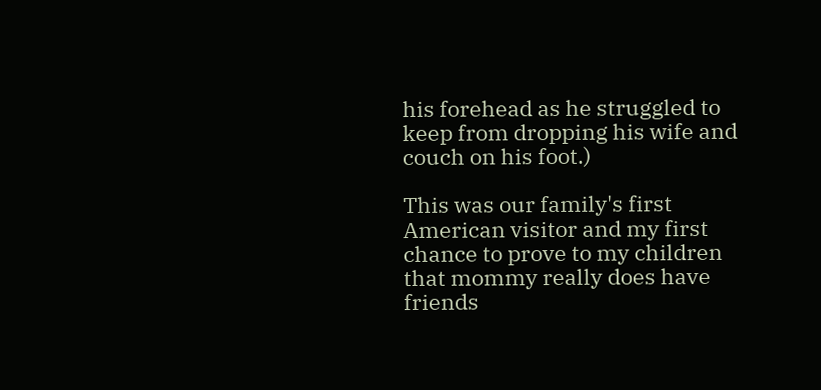his forehead as he struggled to keep from dropping his wife and couch on his foot.)

This was our family's first American visitor and my first chance to prove to my children that mommy really does have friends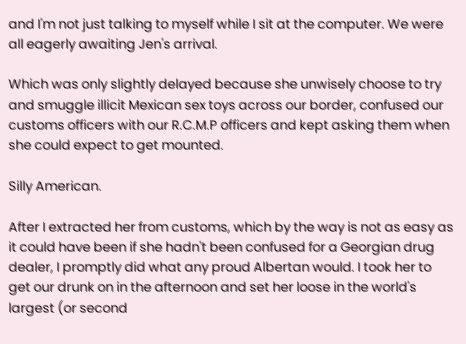and I'm not just talking to myself while I sit at the computer. We were all eagerly awaiting Jen's arrival.

Which was only slightly delayed because she unwisely choose to try and smuggle illicit Mexican sex toys across our border, confused our customs officers with our R.C.M.P officers and kept asking them when she could expect to get mounted.

Silly American.

After I extracted her from customs, which by the way is not as easy as it could have been if she hadn't been confused for a Georgian drug dealer, I promptly did what any proud Albertan would. I took her to get our drunk on in the afternoon and set her loose in the world's largest (or second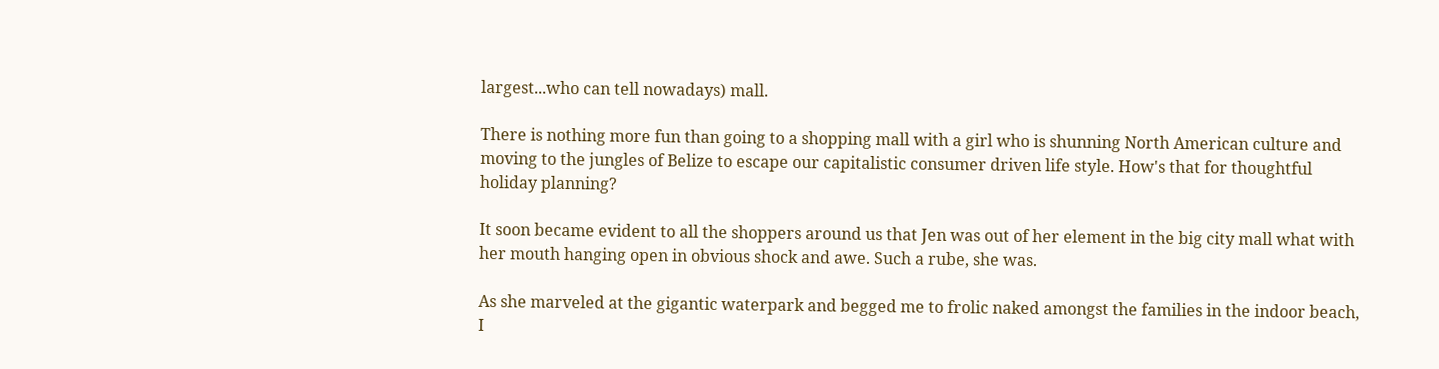largest...who can tell nowadays) mall.

There is nothing more fun than going to a shopping mall with a girl who is shunning North American culture and moving to the jungles of Belize to escape our capitalistic consumer driven life style. How's that for thoughtful holiday planning?

It soon became evident to all the shoppers around us that Jen was out of her element in the big city mall what with her mouth hanging open in obvious shock and awe. Such a rube, she was.

As she marveled at the gigantic waterpark and begged me to frolic naked amongst the families in the indoor beach, I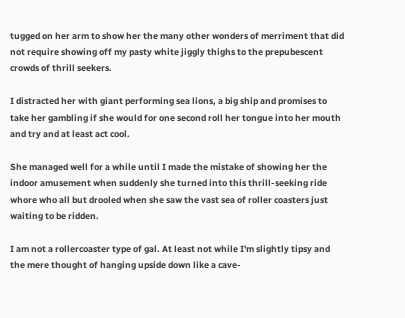tugged on her arm to show her the many other wonders of merriment that did not require showing off my pasty white jiggly thighs to the prepubescent crowds of thrill seekers.

I distracted her with giant performing sea lions, a big ship and promises to take her gambling if she would for one second roll her tongue into her mouth and try and at least act cool.

She managed well for a while until I made the mistake of showing her the indoor amusement when suddenly she turned into this thrill-seeking ride whore who all but drooled when she saw the vast sea of roller coasters just waiting to be ridden.

I am not a rollercoaster type of gal. At least not while I'm slightly tipsy and the mere thought of hanging upside down like a cave-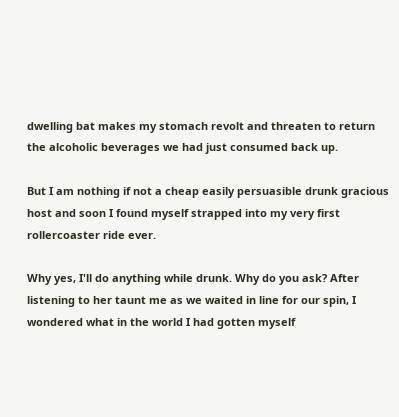dwelling bat makes my stomach revolt and threaten to return the alcoholic beverages we had just consumed back up.

But I am nothing if not a cheap easily persuasible drunk gracious host and soon I found myself strapped into my very first rollercoaster ride ever.

Why yes, I'll do anything while drunk. Why do you ask? After listening to her taunt me as we waited in line for our spin, I wondered what in the world I had gotten myself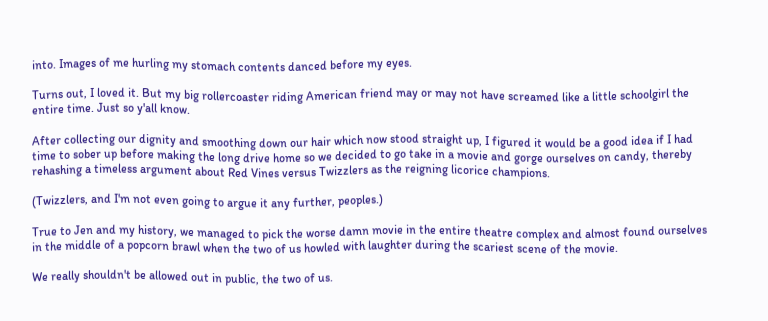into. Images of me hurling my stomach contents danced before my eyes.

Turns out, I loved it. But my big rollercoaster riding American friend may or may not have screamed like a little schoolgirl the entire time. Just so y'all know.

After collecting our dignity and smoothing down our hair which now stood straight up, I figured it would be a good idea if I had time to sober up before making the long drive home so we decided to go take in a movie and gorge ourselves on candy, thereby rehashing a timeless argument about Red Vines versus Twizzlers as the reigning licorice champions.

(Twizzlers, and I'm not even going to argue it any further, peoples.)

True to Jen and my history, we managed to pick the worse damn movie in the entire theatre complex and almost found ourselves in the middle of a popcorn brawl when the two of us howled with laughter during the scariest scene of the movie.

We really shouldn't be allowed out in public, the two of us.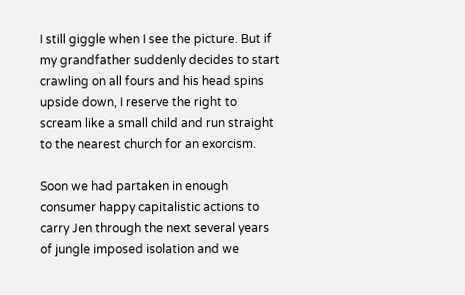I still giggle when I see the picture. But if my grandfather suddenly decides to start crawling on all fours and his head spins upside down, I reserve the right to scream like a small child and run straight to the nearest church for an exorcism.

Soon we had partaken in enough consumer happy capitalistic actions to carry Jen through the next several years of jungle imposed isolation and we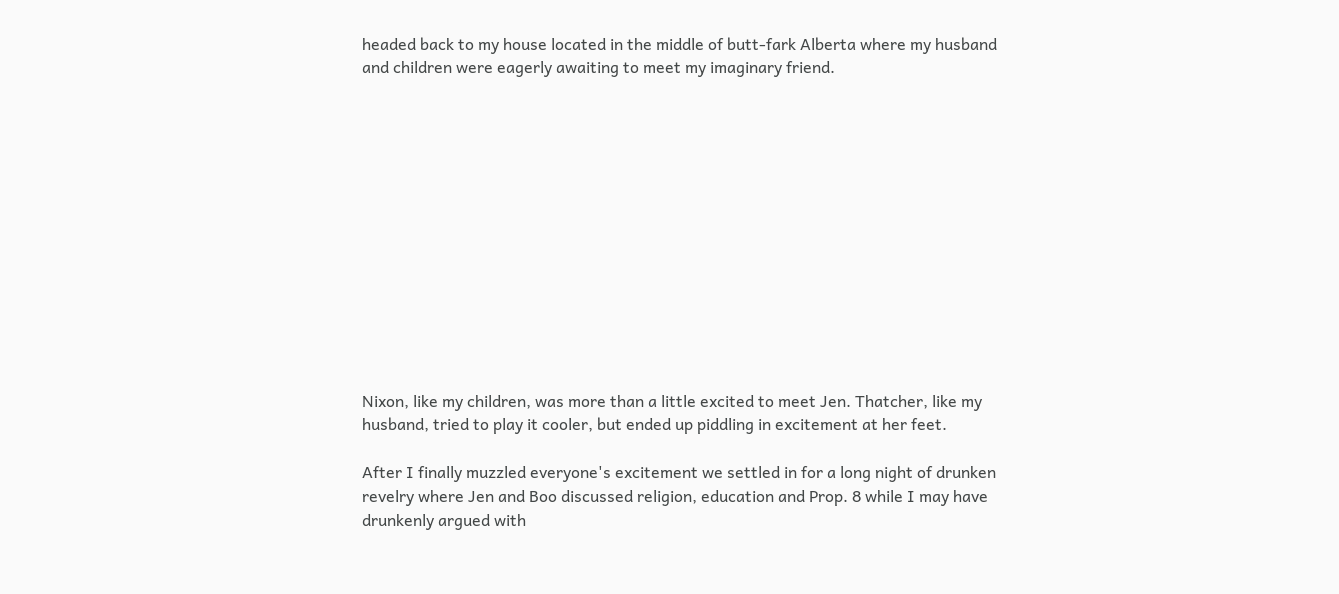headed back to my house located in the middle of butt-fark Alberta where my husband and children were eagerly awaiting to meet my imaginary friend.













Nixon, like my children, was more than a little excited to meet Jen. Thatcher, like my husband, tried to play it cooler, but ended up piddling in excitement at her feet.

After I finally muzzled everyone's excitement we settled in for a long night of drunken revelry where Jen and Boo discussed religion, education and Prop. 8 while I may have drunkenly argued with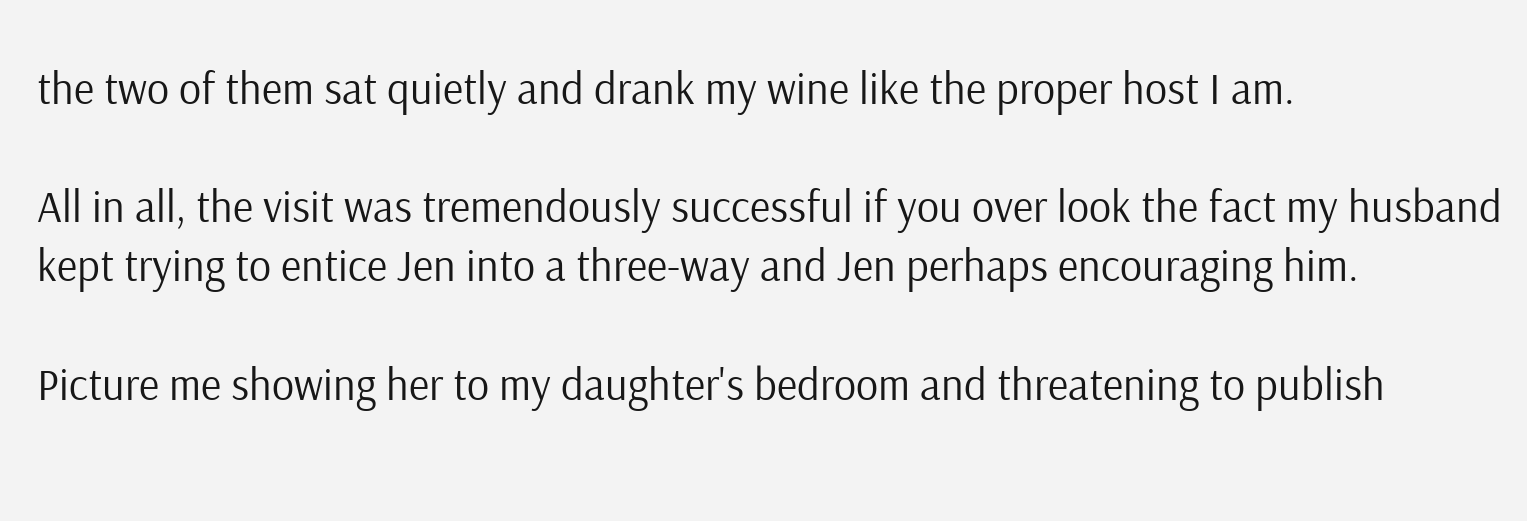the two of them sat quietly and drank my wine like the proper host I am.

All in all, the visit was tremendously successful if you over look the fact my husband kept trying to entice Jen into a three-way and Jen perhaps encouraging him.

Picture me showing her to my daughter's bedroom and threatening to publish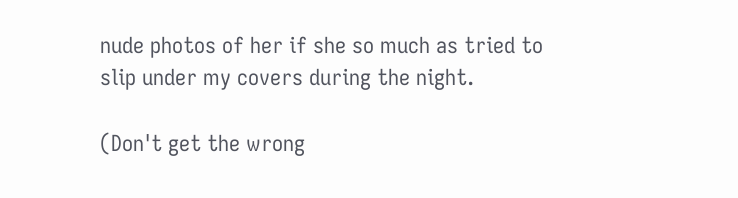nude photos of her if she so much as tried to slip under my covers during the night.

(Don't get the wrong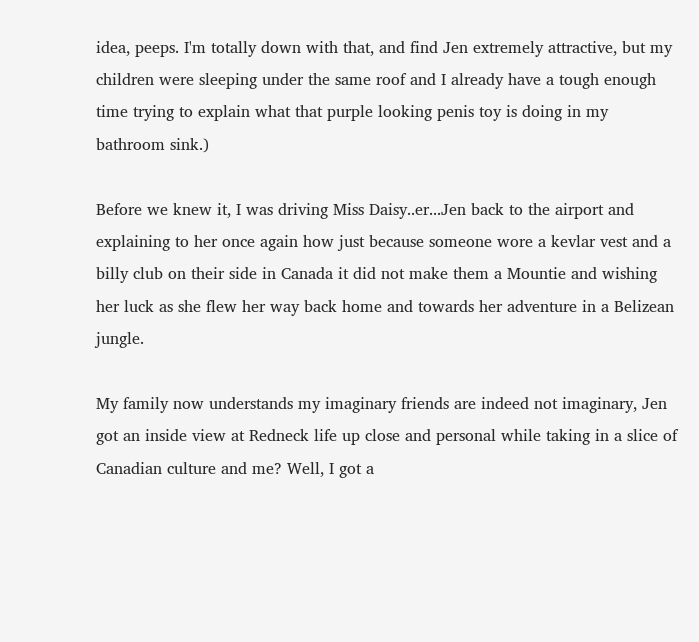idea, peeps. I'm totally down with that, and find Jen extremely attractive, but my children were sleeping under the same roof and I already have a tough enough time trying to explain what that purple looking penis toy is doing in my bathroom sink.)

Before we knew it, I was driving Miss Daisy..er...Jen back to the airport and explaining to her once again how just because someone wore a kevlar vest and a billy club on their side in Canada it did not make them a Mountie and wishing her luck as she flew her way back home and towards her adventure in a Belizean jungle.

My family now understands my imaginary friends are indeed not imaginary, Jen got an inside view at Redneck life up close and personal while taking in a slice of Canadian culture and me? Well, I got a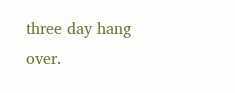three day hang over.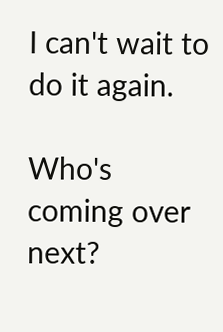I can't wait to do it again.

Who's coming over next?